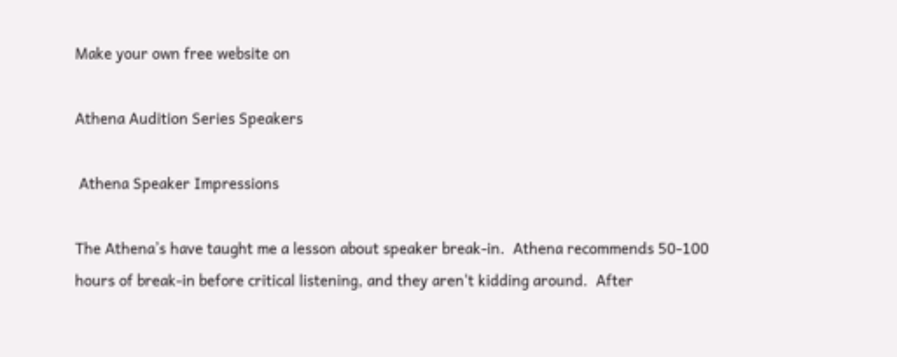Make your own free website on

Athena Audition Series Speakers

 Athena Speaker Impressions

The Athena’s have taught me a lesson about speaker break-in.  Athena recommends 50-100 hours of break-in before critical listening, and they aren't kidding around.  After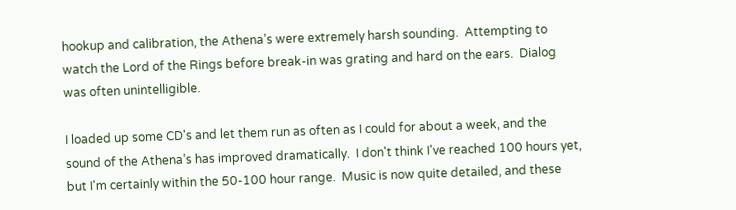hookup and calibration, the Athena’s were extremely harsh sounding.  Attempting to watch the Lord of the Rings before break-in was grating and hard on the ears.  Dialog was often unintelligible.

I loaded up some CD's and let them run as often as I could for about a week, and the sound of the Athena’s has improved dramatically.  I don't think I've reached 100 hours yet, but I'm certainly within the 50-100 hour range.  Music is now quite detailed, and these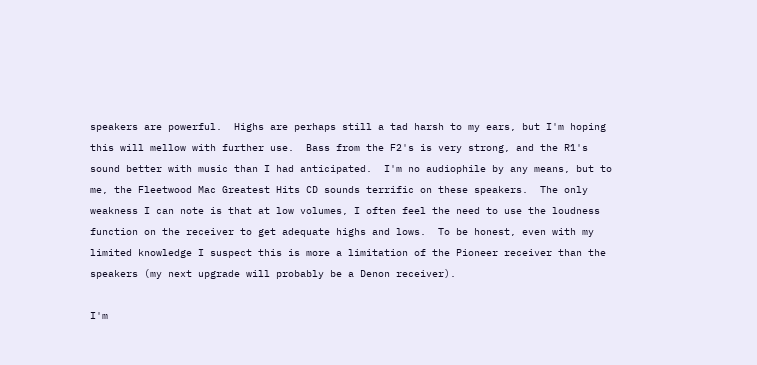speakers are powerful.  Highs are perhaps still a tad harsh to my ears, but I'm hoping this will mellow with further use.  Bass from the F2's is very strong, and the R1's sound better with music than I had anticipated.  I'm no audiophile by any means, but to me, the Fleetwood Mac Greatest Hits CD sounds terrific on these speakers.  The only weakness I can note is that at low volumes, I often feel the need to use the loudness function on the receiver to get adequate highs and lows.  To be honest, even with my limited knowledge I suspect this is more a limitation of the Pioneer receiver than the speakers (my next upgrade will probably be a Denon receiver).

I'm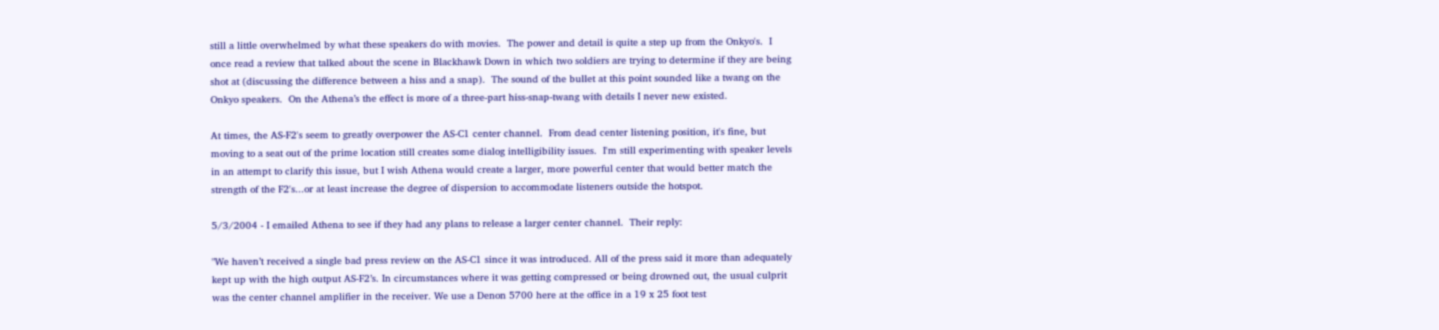still a little overwhelmed by what these speakers do with movies.  The power and detail is quite a step up from the Onkyo's.  I once read a review that talked about the scene in Blackhawk Down in which two soldiers are trying to determine if they are being shot at (discussing the difference between a hiss and a snap).  The sound of the bullet at this point sounded like a twang on the Onkyo speakers.  On the Athena’s the effect is more of a three-part hiss-snap-twang with details I never new existed.

At times, the AS-F2's seem to greatly overpower the AS-C1 center channel.  From dead center listening position, it's fine, but moving to a seat out of the prime location still creates some dialog intelligibility issues.  I'm still experimenting with speaker levels in an attempt to clarify this issue, but I wish Athena would create a larger, more powerful center that would better match the strength of the F2's...or at least increase the degree of dispersion to accommodate listeners outside the hotspot.

5/3/2004 - I emailed Athena to see if they had any plans to release a larger center channel.  Their reply:

"We haven’t received a single bad press review on the AS-C1 since it was introduced. All of the press said it more than adequately kept up with the high output AS-F2’s. In circumstances where it was getting compressed or being drowned out, the usual culprit was the center channel amplifier in the receiver. We use a Denon 5700 here at the office in a 19 x 25 foot test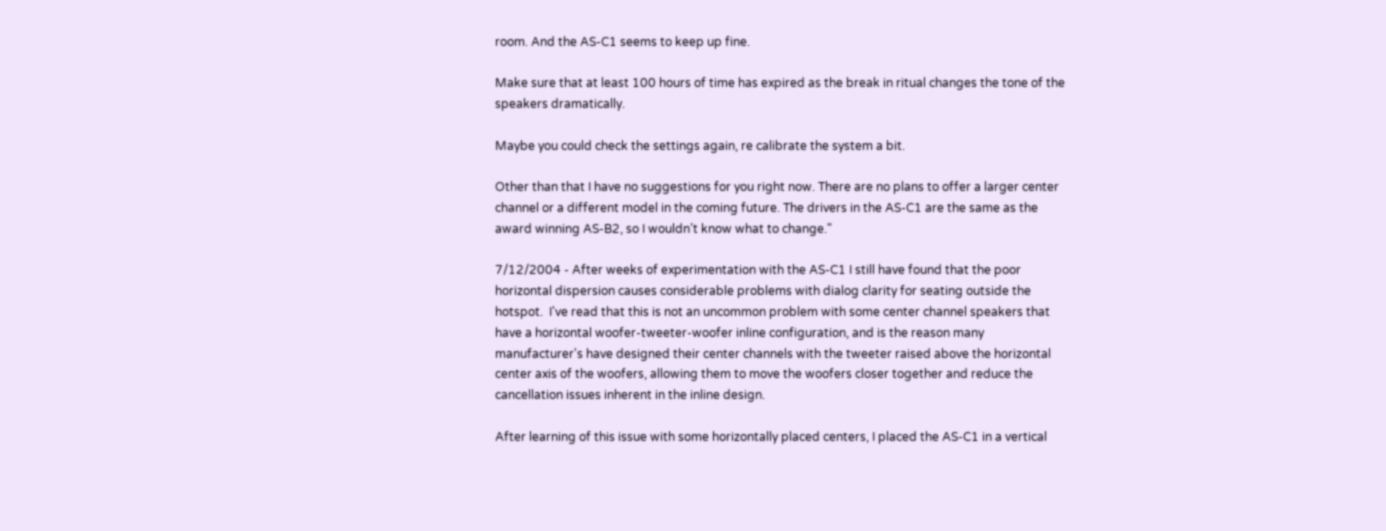room. And the AS-C1 seems to keep up fine.

Make sure that at least 100 hours of time has expired as the break in ritual changes the tone of the speakers dramatically.

Maybe you could check the settings again, re calibrate the system a bit.

Other than that I have no suggestions for you right now. There are no plans to offer a larger center channel or a different model in the coming future. The drivers in the AS-C1 are the same as the award winning AS-B2, so I wouldn’t know what to change."

7/12/2004 - After weeks of experimentation with the AS-C1 I still have found that the poor horizontal dispersion causes considerable problems with dialog clarity for seating outside the hotspot.  I've read that this is not an uncommon problem with some center channel speakers that have a horizontal woofer-tweeter-woofer inline configuration, and is the reason many manufacturer's have designed their center channels with the tweeter raised above the horizontal center axis of the woofers, allowing them to move the woofers closer together and reduce the cancellation issues inherent in the inline design.

After learning of this issue with some horizontally placed centers, I placed the AS-C1 in a vertical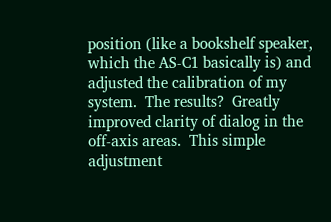position (like a bookshelf speaker, which the AS-C1 basically is) and adjusted the calibration of my system.  The results?  Greatly improved clarity of dialog in the off-axis areas.  This simple adjustment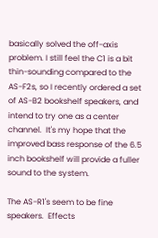basically solved the off-axis problem. I still feel the C1 is a bit thin-sounding compared to the AS-F2s, so I recently ordered a set of AS-B2 bookshelf speakers, and intend to try one as a center channel.  It's my hope that the improved bass response of the 6.5 inch bookshelf will provide a fuller sound to the system.

The AS-R1's seem to be fine speakers.  Effects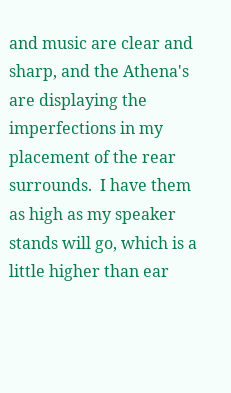and music are clear and sharp, and the Athena's are displaying the imperfections in my placement of the rear surrounds.  I have them as high as my speaker stands will go, which is a little higher than ear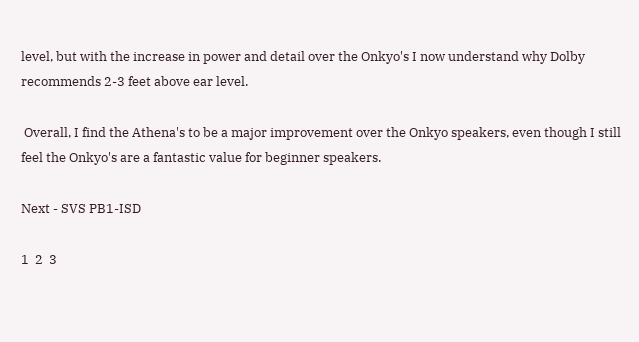level, but with the increase in power and detail over the Onkyo's I now understand why Dolby recommends 2-3 feet above ear level.

 Overall, I find the Athena's to be a major improvement over the Onkyo speakers, even though I still feel the Onkyo's are a fantastic value for beginner speakers.

Next - SVS PB1-ISD

1  2  3